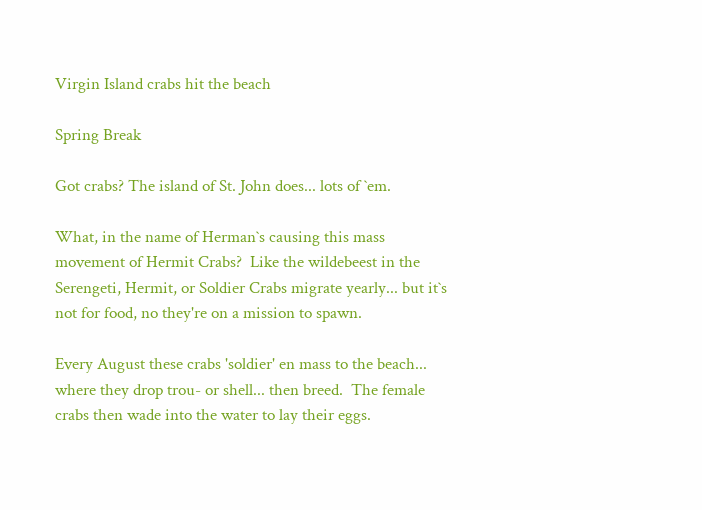Virgin Island crabs hit the beach

Spring Break

Got crabs? The island of St. John does... lots of `em.

What, in the name of Herman`s causing this mass movement of Hermit Crabs?  Like the wildebeest in the Serengeti, Hermit, or Soldier Crabs migrate yearly... but it`s not for food, no they're on a mission to spawn.

Every August these crabs 'soldier' en mass to the beach... where they drop trou- or shell... then breed.  The female crabs then wade into the water to lay their eggs.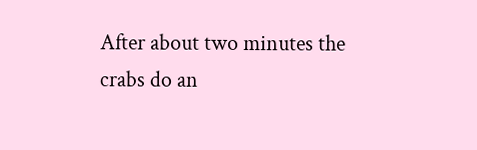After about two minutes the crabs do an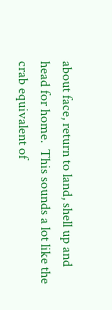about face, return to land, shell up and head for home.  This sounds a lot like the crab equivalent of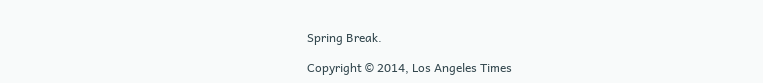Spring Break.

Copyright © 2014, Los Angeles Times